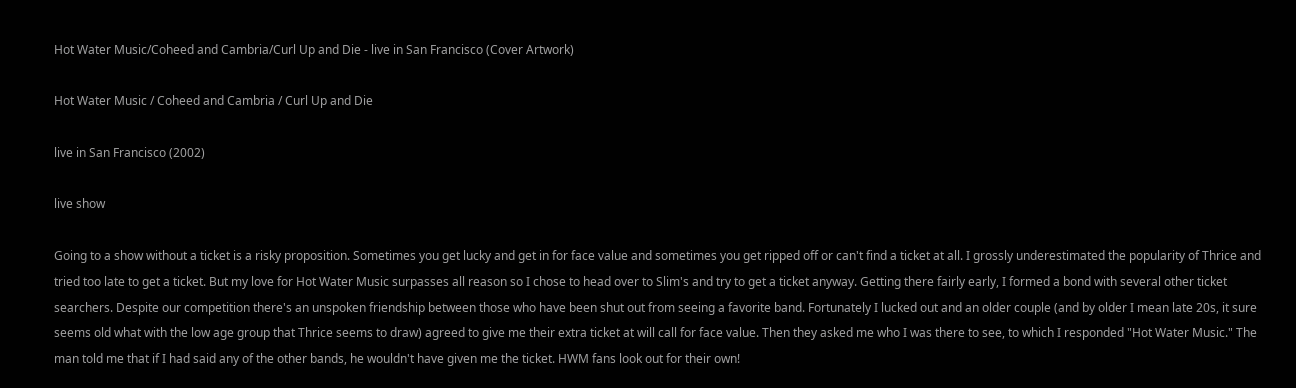Hot Water Music/Coheed and Cambria/Curl Up and Die - live in San Francisco (Cover Artwork)

Hot Water Music / Coheed and Cambria / Curl Up and Die

live in San Francisco (2002)

live show

Going to a show without a ticket is a risky proposition. Sometimes you get lucky and get in for face value and sometimes you get ripped off or can't find a ticket at all. I grossly underestimated the popularity of Thrice and tried too late to get a ticket. But my love for Hot Water Music surpasses all reason so I chose to head over to Slim's and try to get a ticket anyway. Getting there fairly early, I formed a bond with several other ticket searchers. Despite our competition there's an unspoken friendship between those who have been shut out from seeing a favorite band. Fortunately I lucked out and an older couple (and by older I mean late 20s, it sure seems old what with the low age group that Thrice seems to draw) agreed to give me their extra ticket at will call for face value. Then they asked me who I was there to see, to which I responded "Hot Water Music." The man told me that if I had said any of the other bands, he wouldn't have given me the ticket. HWM fans look out for their own!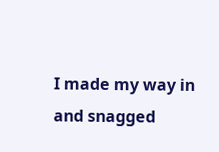I made my way in and snagged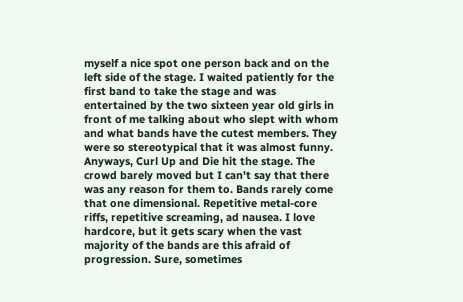myself a nice spot one person back and on the left side of the stage. I waited patiently for the first band to take the stage and was entertained by the two sixteen year old girls in front of me talking about who slept with whom and what bands have the cutest members. They were so stereotypical that it was almost funny. Anyways, Curl Up and Die hit the stage. The crowd barely moved but I can't say that there was any reason for them to. Bands rarely come that one dimensional. Repetitive metal-core riffs, repetitive screaming, ad nausea. I love hardcore, but it gets scary when the vast majority of the bands are this afraid of progression. Sure, sometimes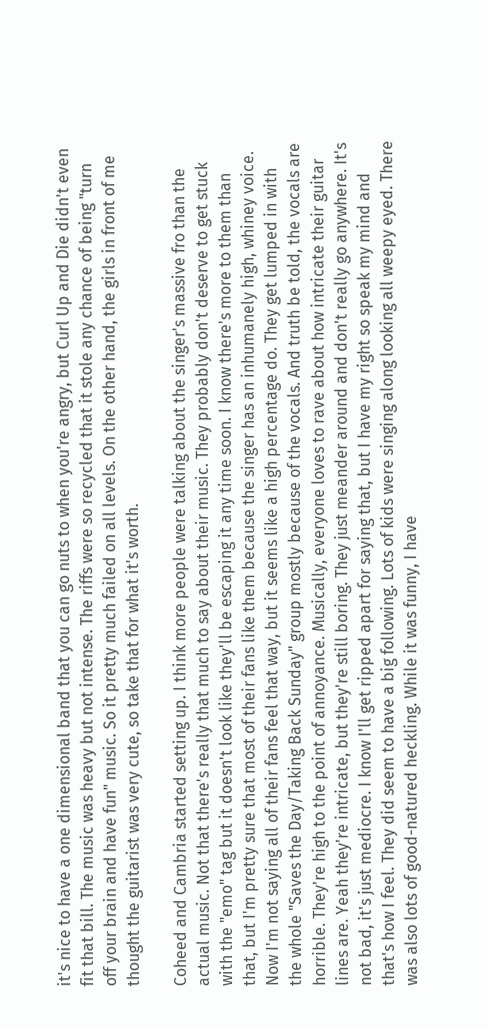it's nice to have a one dimensional band that you can go nuts to when you're angry, but Curl Up and Die didn't even fit that bill. The music was heavy but not intense. The riffs were so recycled that it stole any chance of being "turn off your brain and have fun" music. So it pretty much failed on all levels. On the other hand, the girls in front of me thought the guitarist was very cute, so take that for what it's worth.

Coheed and Cambria started setting up. I think more people were talking about the singer's massive fro than the actual music. Not that there's really that much to say about their music. They probably don't deserve to get stuck with the "emo" tag but it doesn't look like they'll be escaping it any time soon. I know there's more to them than that, but I'm pretty sure that most of their fans like them because the singer has an inhumanely high, whiney voice. Now I'm not saying all of their fans feel that way, but it seems like a high percentage do. They get lumped in with the whole "Saves the Day/Taking Back Sunday" group mostly because of the vocals. And truth be told, the vocals are horrible. They're high to the point of annoyance. Musically, everyone loves to rave about how intricate their guitar lines are. Yeah they're intricate, but they're still boring. They just meander around and don't really go anywhere. It's not bad, it's just mediocre. I know I'll get ripped apart for saying that, but I have my right so speak my mind and that's how I feel. They did seem to have a big following. Lots of kids were singing along looking all weepy eyed. There was also lots of good-natured heckling. While it was funny, I have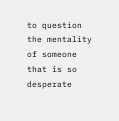to question the mentality of someone that is so desperate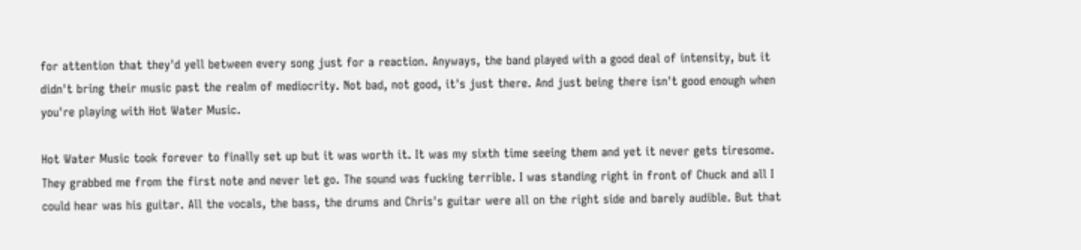for attention that they'd yell between every song just for a reaction. Anyways, the band played with a good deal of intensity, but it didn't bring their music past the realm of mediocrity. Not bad, not good, it's just there. And just being there isn't good enough when you're playing with Hot Water Music.

Hot Water Music took forever to finally set up but it was worth it. It was my sixth time seeing them and yet it never gets tiresome. They grabbed me from the first note and never let go. The sound was fucking terrible. I was standing right in front of Chuck and all I could hear was his guitar. All the vocals, the bass, the drums and Chris's guitar were all on the right side and barely audible. But that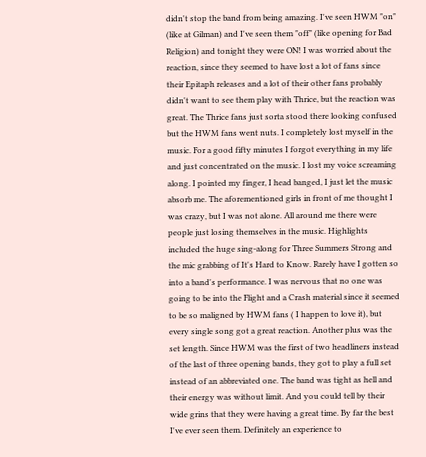didn't stop the band from being amazing. I've seen HWM "on" (like at Gilman) and I've seen them "off" (like opening for Bad Religion) and tonight they were ON! I was worried about the reaction, since they seemed to have lost a lot of fans since their Epitaph releases and a lot of their other fans probably didn't want to see them play with Thrice, but the reaction was great. The Thrice fans just sorta stood there looking confused but the HWM fans went nuts. I completely lost myself in the music. For a good fifty minutes I forgot everything in my life and just concentrated on the music. I lost my voice screaming along. I pointed my finger, I head banged, I just let the music absorb me. The aforementioned girls in front of me thought I was crazy, but I was not alone. All around me there were people just losing themselves in the music. Highlights included the huge sing-along for Three Summers Strong and the mic grabbing of It's Hard to Know. Rarely have I gotten so into a band's performance. I was nervous that no one was going to be into the Flight and a Crash material since it seemed to be so maligned by HWM fans ( I happen to love it), but every single song got a great reaction. Another plus was the set length. Since HWM was the first of two headliners instead of the last of three opening bands, they got to play a full set instead of an abbreviated one. The band was tight as hell and their energy was without limit. And you could tell by their wide grins that they were having a great time. By far the best I've ever seen them. Definitely an experience to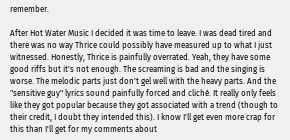remember.

After Hot Water Music I decided it was time to leave. I was dead tired and there was no way Thrice could possibly have measured up to what I just witnessed. Honestly, Thrice is painfully overrated. Yeah, they have some good riffs but it's not enough. The screaming is bad and the singing is worse. The melodic parts just don't gel well with the heavy parts. And the "sensitive guy" lyrics sound painfully forced and cliché. It really only feels like they got popular because they got associated with a trend (though to their credit, I doubt they intended this). I know I'll get even more crap for this than I'll get for my comments about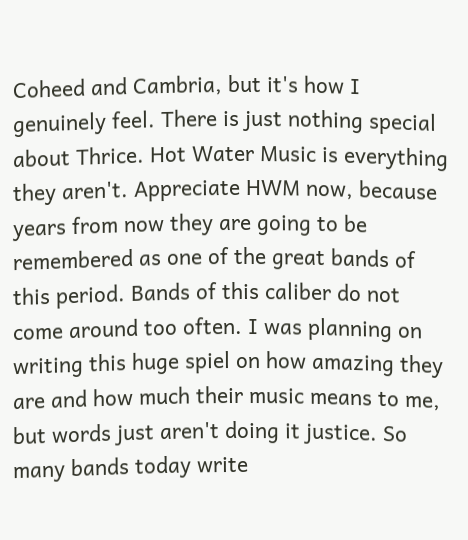Coheed and Cambria, but it's how I genuinely feel. There is just nothing special about Thrice. Hot Water Music is everything they aren't. Appreciate HWM now, because years from now they are going to be remembered as one of the great bands of this period. Bands of this caliber do not come around too often. I was planning on writing this huge spiel on how amazing they are and how much their music means to me, but words just aren't doing it justice. So many bands today write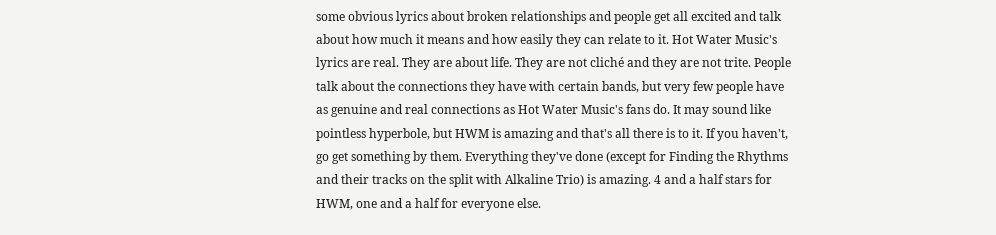some obvious lyrics about broken relationships and people get all excited and talk about how much it means and how easily they can relate to it. Hot Water Music's lyrics are real. They are about life. They are not cliché and they are not trite. People talk about the connections they have with certain bands, but very few people have as genuine and real connections as Hot Water Music's fans do. It may sound like pointless hyperbole, but HWM is amazing and that's all there is to it. If you haven't, go get something by them. Everything they've done (except for Finding the Rhythms and their tracks on the split with Alkaline Trio) is amazing. 4 and a half stars for HWM, one and a half for everyone else.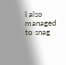I also managed to snag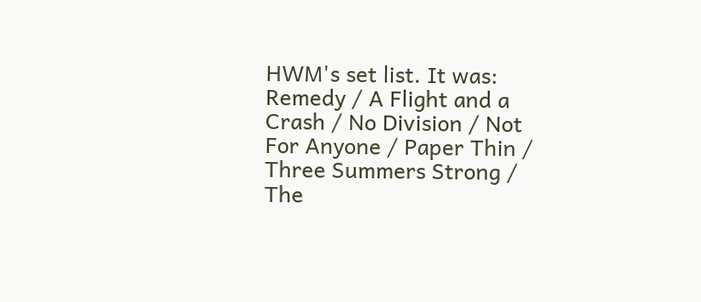HWM's set list. It was: Remedy / A Flight and a Crash / No Division / Not For Anyone / Paper Thin / Three Summers Strong / The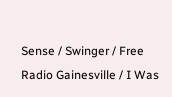Sense / Swinger / Free Radio Gainesville / I Was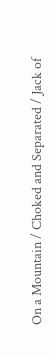On a Mountain / Choked and Separated / Jack of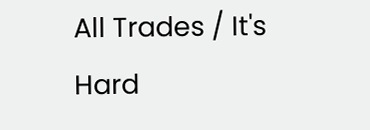All Trades / It's Hard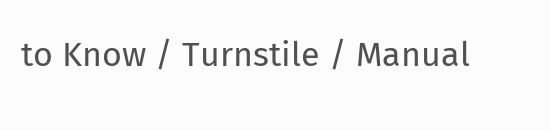to Know / Turnstile / Manual